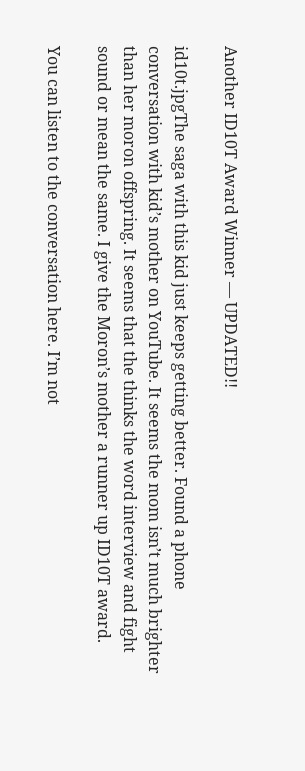Another ID10T Award Winner — UPDATED!!

id10t.jpgThe saga with this kid just keeps getting better. Found a phone conversation with kid’s mother on YouTube. It seems the mom isn’t much brighter than her moron offspring. It seems that the thinks the word interview and fight sound or mean the same. I give the Moron’s mother a runner up ID10T award.

You can listen to the conversation here. I’m not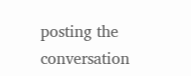posting the conversation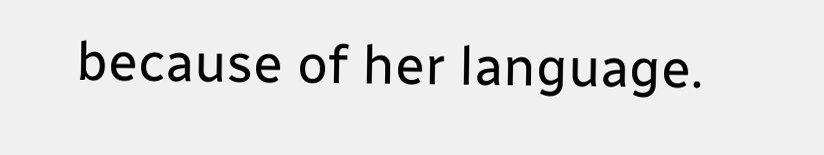because of her language.